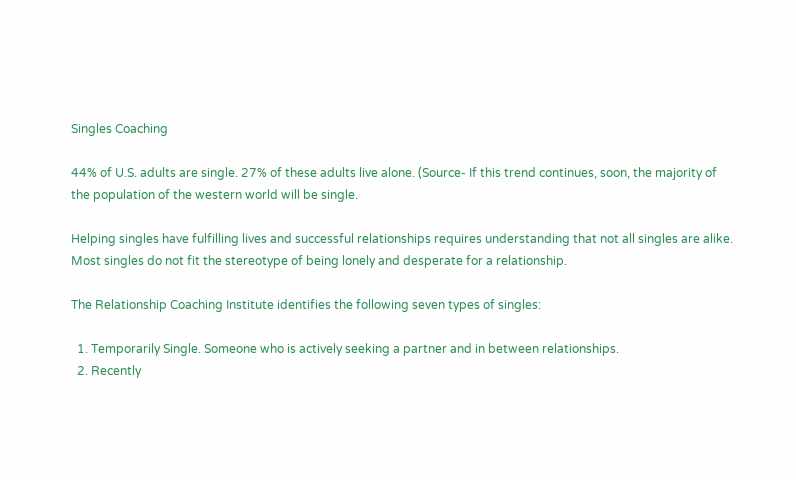Singles Coaching

44% of U.S. adults are single. 27% of these adults live alone. (Source- If this trend continues, soon, the majority of the population of the western world will be single.

Helping singles have fulfilling lives and successful relationships requires understanding that not all singles are alike. Most singles do not fit the stereotype of being lonely and desperate for a relationship.

The Relationship Coaching Institute identifies the following seven types of singles:

  1. Temporarily Single. Someone who is actively seeking a partner and in between relationships.
  2. Recently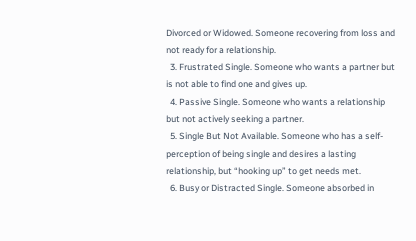Divorced or Widowed. Someone recovering from loss and not ready for a relationship.
  3. Frustrated Single. Someone who wants a partner but is not able to find one and gives up.
  4. Passive Single. Someone who wants a relationship but not actively seeking a partner.
  5. Single But Not Available. Someone who has a self-perception of being single and desires a lasting relationship, but “hooking up” to get needs met.
  6. Busy or Distracted Single. Someone absorbed in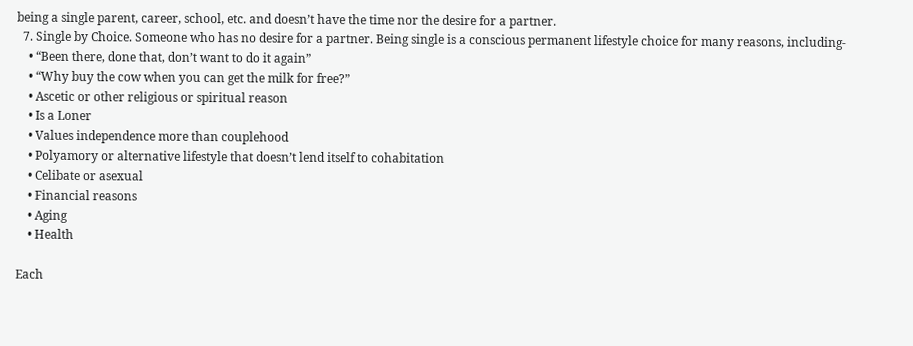being a single parent, career, school, etc. and doesn’t have the time nor the desire for a partner.
  7. Single by Choice. Someone who has no desire for a partner. Being single is a conscious permanent lifestyle choice for many reasons, including-
    • “Been there, done that, don’t want to do it again”
    • “Why buy the cow when you can get the milk for free?”
    • Ascetic or other religious or spiritual reason
    • Is a Loner
    • Values independence more than couplehood
    • Polyamory or alternative lifestyle that doesn’t lend itself to cohabitation
    • Celibate or asexual
    • Financial reasons
    • Aging
    • Health

Each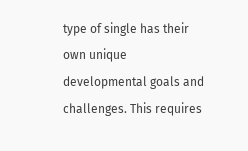type of single has their own unique developmental goals and challenges. This requires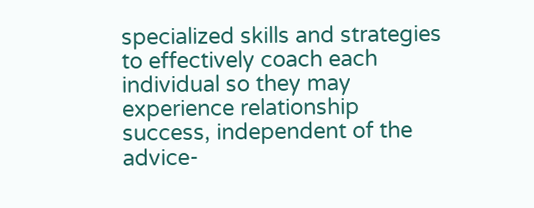specialized skills and strategies to effectively coach each individual so they may experience relationship success, independent of the advice-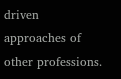driven approaches of other professions.